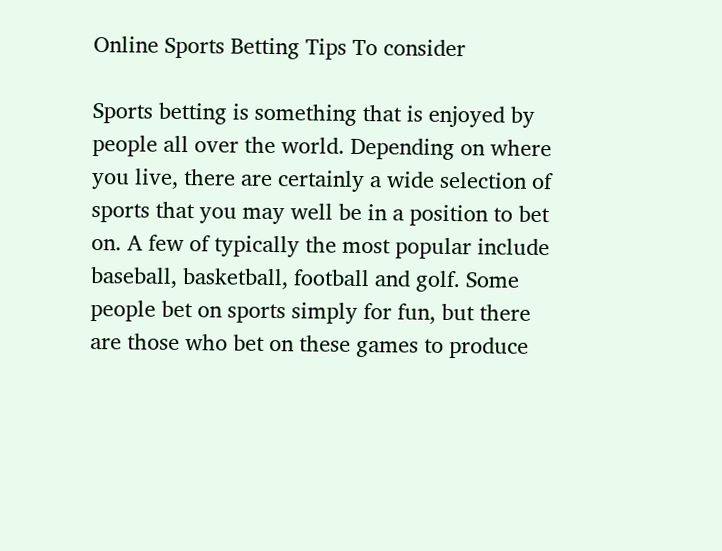Online Sports Betting Tips To consider

Sports betting is something that is enjoyed by people all over the world. Depending on where you live, there are certainly a wide selection of sports that you may well be in a position to bet on. A few of typically the most popular include baseball, basketball, football and golf. Some people bet on sports simply for fun, but there are those who bet on these games to produce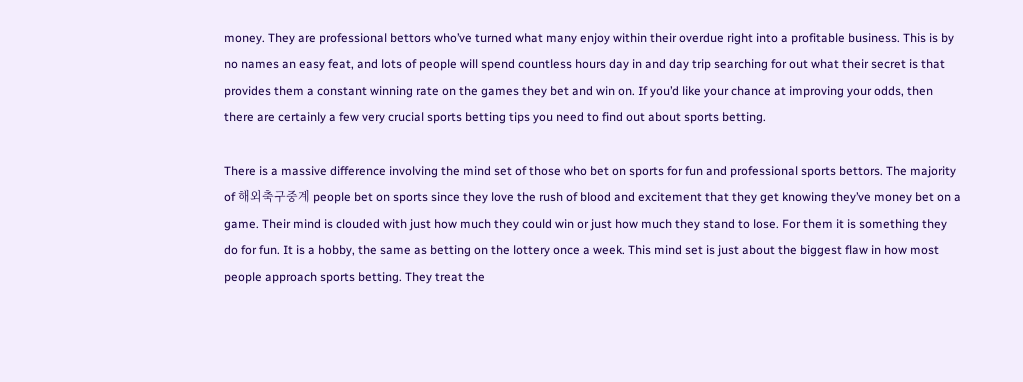money. They are professional bettors who’ve turned what many enjoy within their overdue right into a profitable business. This is by no names an easy feat, and lots of people will spend countless hours day in and day trip searching for out what their secret is that provides them a constant winning rate on the games they bet and win on. If you’d like your chance at improving your odds, then there are certainly a few very crucial sports betting tips you need to find out about sports betting.

There is a massive difference involving the mind set of those who bet on sports for fun and professional sports bettors. The majority of 해외축구중계 people bet on sports since they love the rush of blood and excitement that they get knowing they’ve money bet on a game. Their mind is clouded with just how much they could win or just how much they stand to lose. For them it is something they do for fun. It is a hobby, the same as betting on the lottery once a week. This mind set is just about the biggest flaw in how most people approach sports betting. They treat the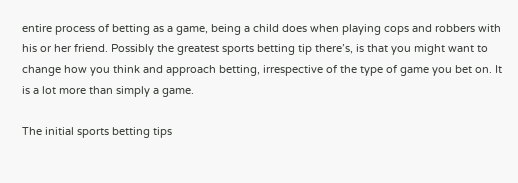entire process of betting as a game, being a child does when playing cops and robbers with his or her friend. Possibly the greatest sports betting tip there’s, is that you might want to change how you think and approach betting, irrespective of the type of game you bet on. It is a lot more than simply a game.

The initial sports betting tips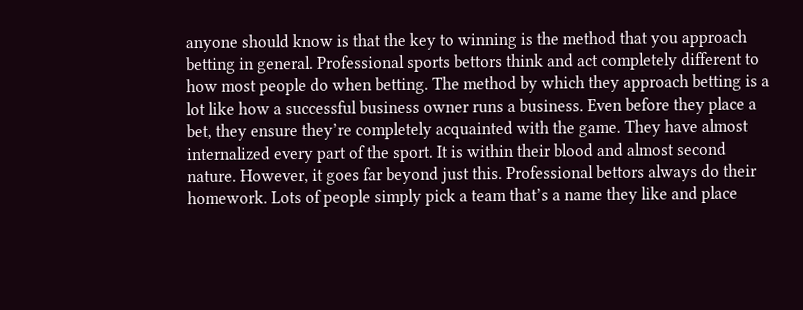anyone should know is that the key to winning is the method that you approach betting in general. Professional sports bettors think and act completely different to how most people do when betting. The method by which they approach betting is a lot like how a successful business owner runs a business. Even before they place a bet, they ensure they’re completely acquainted with the game. They have almost internalized every part of the sport. It is within their blood and almost second nature. However, it goes far beyond just this. Professional bettors always do their homework. Lots of people simply pick a team that’s a name they like and place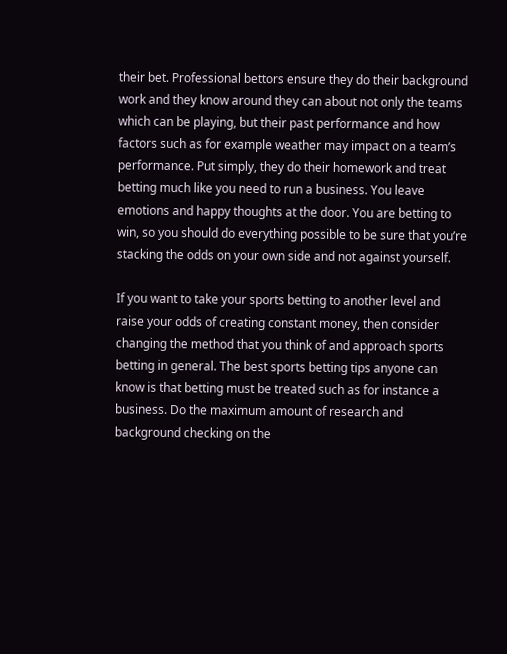their bet. Professional bettors ensure they do their background work and they know around they can about not only the teams which can be playing, but their past performance and how factors such as for example weather may impact on a team’s performance. Put simply, they do their homework and treat betting much like you need to run a business. You leave emotions and happy thoughts at the door. You are betting to win, so you should do everything possible to be sure that you’re stacking the odds on your own side and not against yourself.

If you want to take your sports betting to another level and raise your odds of creating constant money, then consider changing the method that you think of and approach sports betting in general. The best sports betting tips anyone can know is that betting must be treated such as for instance a business. Do the maximum amount of research and background checking on the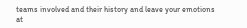teams involved and their history and leave your emotions at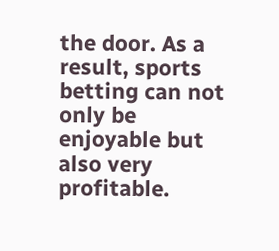the door. As a result, sports betting can not only be enjoyable but also very profitable.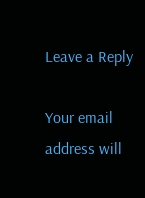Leave a Reply

Your email address will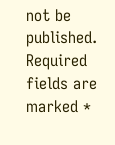not be published. Required fields are marked *